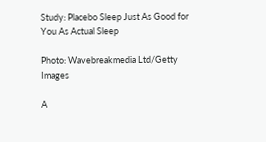Study: Placebo Sleep Just As Good for You As Actual Sleep

Photo: Wavebreakmedia Ltd/Getty Images

A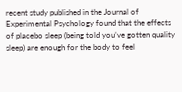recent study published in the Journal of Experimental Psychology found that the effects of placebo sleep (being told you’ve gotten quality sleep) are enough for the body to feel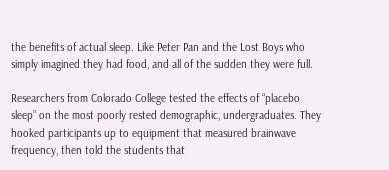the benefits of actual sleep. Like Peter Pan and the Lost Boys who simply imagined they had food, and all of the sudden they were full.

Researchers from Colorado College tested the effects of “placebo sleep” on the most poorly rested demographic, undergraduates. They hooked participants up to equipment that measured brainwave frequency, then told the students that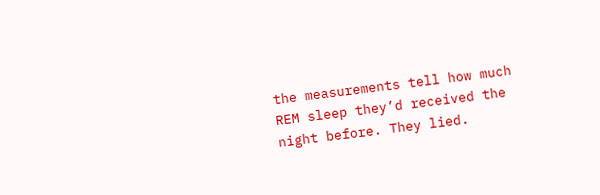the measurements tell how much REM sleep they’d received the night before. They lied.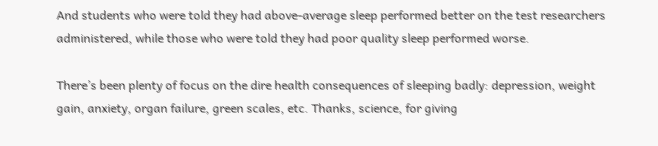And students who were told they had above-average sleep performed better on the test researchers administered, while those who were told they had poor quality sleep performed worse.

There’s been plenty of focus on the dire health consequences of sleeping badly: depression, weight gain, anxiety, organ failure, green scales, etc. Thanks, science, for giving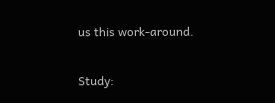us this work-around.

Study: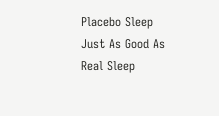Placebo Sleep Just As Good As Real Sleep